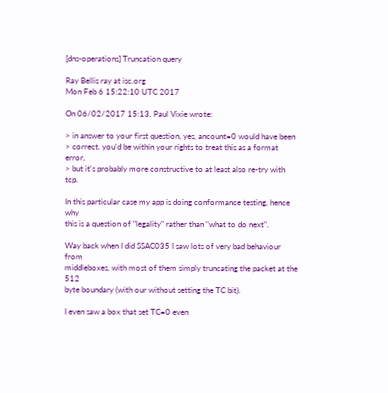[dns-operations] Truncation query

Ray Bellis ray at isc.org
Mon Feb 6 15:22:10 UTC 2017

On 06/02/2017 15:13, Paul Vixie wrote:

> in answer to your first question, yes, ancount=0 would have been
> correct. you'd be within your rights to treat this as a format error,
> but it's probably more constructive to at least also re-try with tcp.

In this particular case my app is doing conformance testing, hence why
this is a question of "legality" rather than "what to do next".

Way back when I did SSAC035 I saw lots of very bad behaviour from
middleboxes, with most of them simply truncating the packet at the 512
byte boundary (with our without setting the TC bit).

I even saw a box that set TC=0 even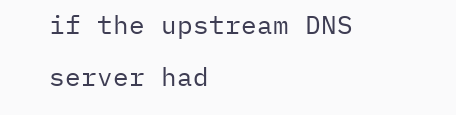if the upstream DNS server had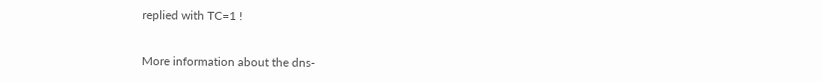replied with TC=1 !


More information about the dns-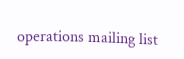operations mailing list